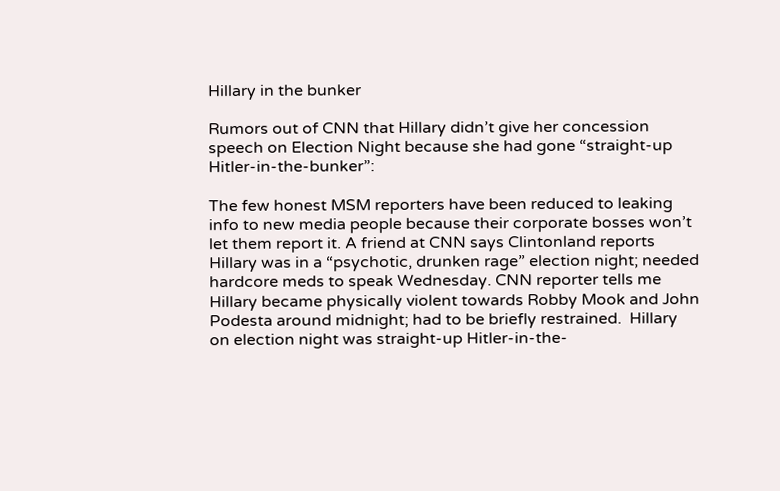Hillary in the bunker

Rumors out of CNN that Hillary didn’t give her concession speech on Election Night because she had gone “straight-up Hitler-in-the-bunker”:

The few honest MSM reporters have been reduced to leaking info to new media people because their corporate bosses won’t let them report it. A friend at CNN says Clintonland reports Hillary was in a “psychotic, drunken rage” election night; needed hardcore meds to speak Wednesday. CNN reporter tells me Hillary became physically violent towards Robby Mook and John Podesta around midnight; had to be briefly restrained.  Hillary on election night was straight-up Hitler-in-the-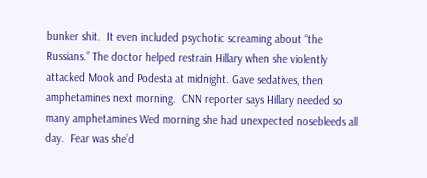bunker shit.  It even included psychotic screaming about “the Russians.” The doctor helped restrain Hillary when she violently attacked Mook and Podesta at midnight. Gave sedatives, then amphetamines next morning.  CNN reporter says Hillary needed so many amphetamines Wed morning she had unexpected nosebleeds all day.  Fear was she’d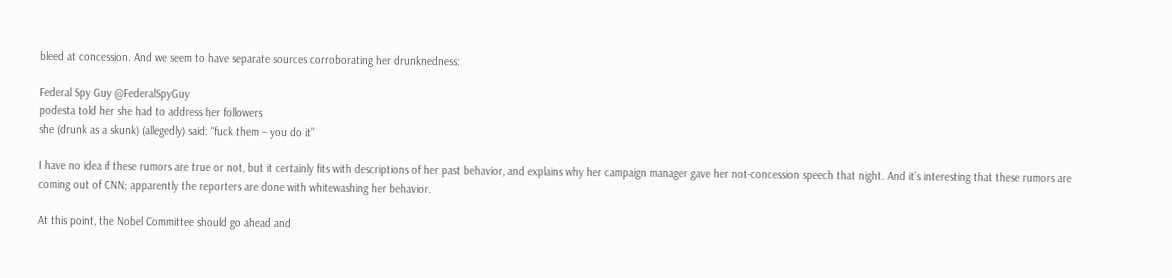bleed at concession. And we seem to have separate sources corroborating her drunknedness:

Federal Spy Guy @FederalSpyGuy
podesta told her she had to address her followers
she (drunk as a skunk) (allegedly) said: “fuck them – you do it”

I have no idea if these rumors are true or not, but it certainly fits with descriptions of her past behavior, and explains why her campaign manager gave her not-concession speech that night. And it’s interesting that these rumors are coming out of CNN; apparently the reporters are done with whitewashing her behavior.

At this point, the Nobel Committee should go ahead and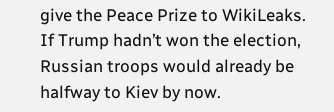give the Peace Prize to WikiLeaks. If Trump hadn’t won the election, Russian troops would already be halfway to Kiev by now.